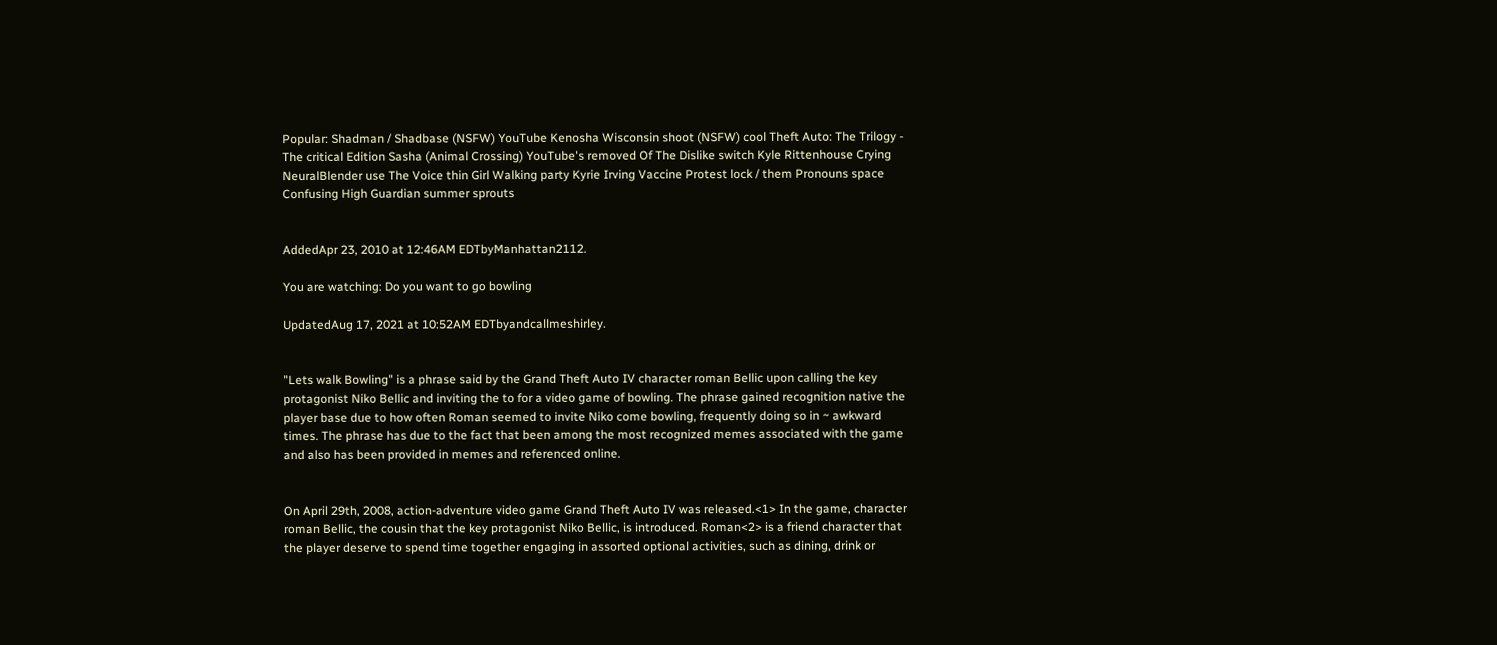Popular: Shadman / Shadbase (NSFW) YouTube Kenosha Wisconsin shoot (NSFW) cool Theft Auto: The Trilogy - The critical Edition Sasha (Animal Crossing) YouTube's removed Of The Dislike switch Kyle Rittenhouse Crying NeuralBlender use The Voice thin Girl Walking party Kyrie Irving Vaccine Protest lock / them Pronouns space Confusing High Guardian summer sprouts


AddedApr 23, 2010 at 12:46AM EDTbyManhattan2112.

You are watching: Do you want to go bowling

UpdatedAug 17, 2021 at 10:52AM EDTbyandcallmeshirley.


"Lets walk Bowling" is a phrase said by the Grand Theft Auto IV character roman Bellic upon calling the key protagonist Niko Bellic and inviting the to for a video game of bowling. The phrase gained recognition native the player base due to how often Roman seemed to invite Niko come bowling, frequently doing so in ~ awkward times. The phrase has due to the fact that been among the most recognized memes associated with the game and also has been provided in memes and referenced online.


On April 29th, 2008, action-adventure video game Grand Theft Auto IV was released.<1> In the game, character roman Bellic, the cousin that the key protagonist Niko Bellic, is introduced. Roman<2> is a friend character that the player deserve to spend time together engaging in assorted optional activities, such as dining, drink or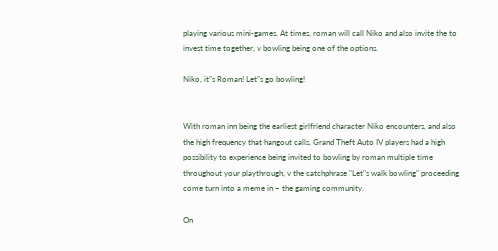playing various mini-games. At times, roman will call Niko and also invite the to invest time together, v bowling being one of the options.

Niko, it"s Roman! Let"s go bowling!


With roman inn being the earliest girlfriend character Niko encounters, and also the high frequency that hangout calls, Grand Theft Auto IV players had a high possibility to experience being invited to bowling by roman multiple time throughout your playthrough, v the catchphrase "Let"s walk bowling" proceeding come turn into a meme in ~ the gaming community.

On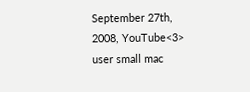September 27th, 2008, YouTube<3> user small mac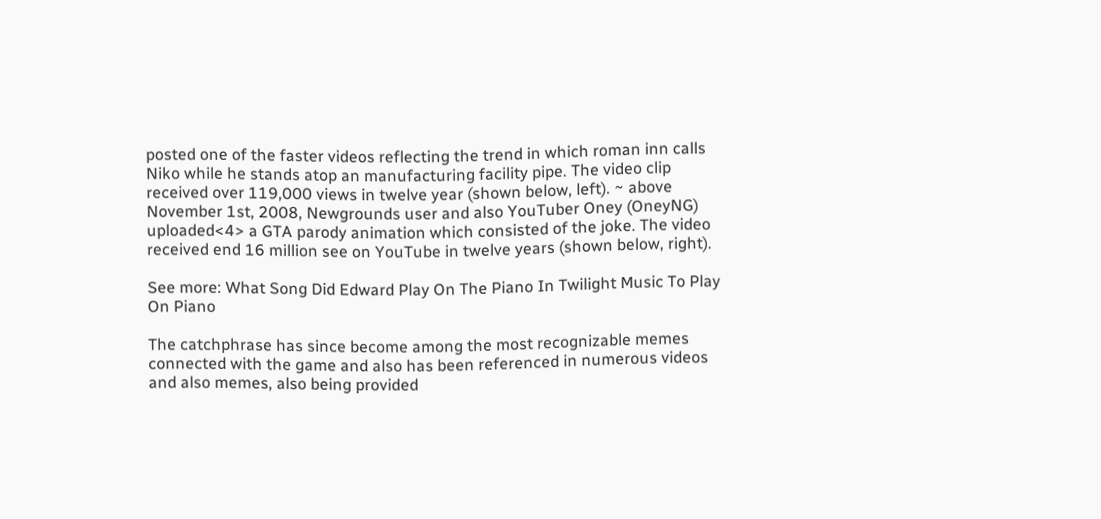posted one of the faster videos reflecting the trend in which roman inn calls Niko while he stands atop an manufacturing facility pipe. The video clip received over 119,000 views in twelve year (shown below, left). ~ above November 1st, 2008, Newgrounds user and also YouTuber Oney (OneyNG) uploaded<4> a GTA parody animation which consisted of the joke. The video received end 16 million see on YouTube in twelve years (shown below, right).

See more: What Song Did Edward Play On The Piano In Twilight Music To Play On Piano

The catchphrase has since become among the most recognizable memes connected with the game and also has been referenced in numerous videos and also memes, also being provided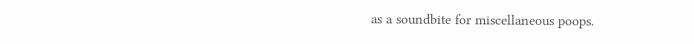as a soundbite for miscellaneous poops.